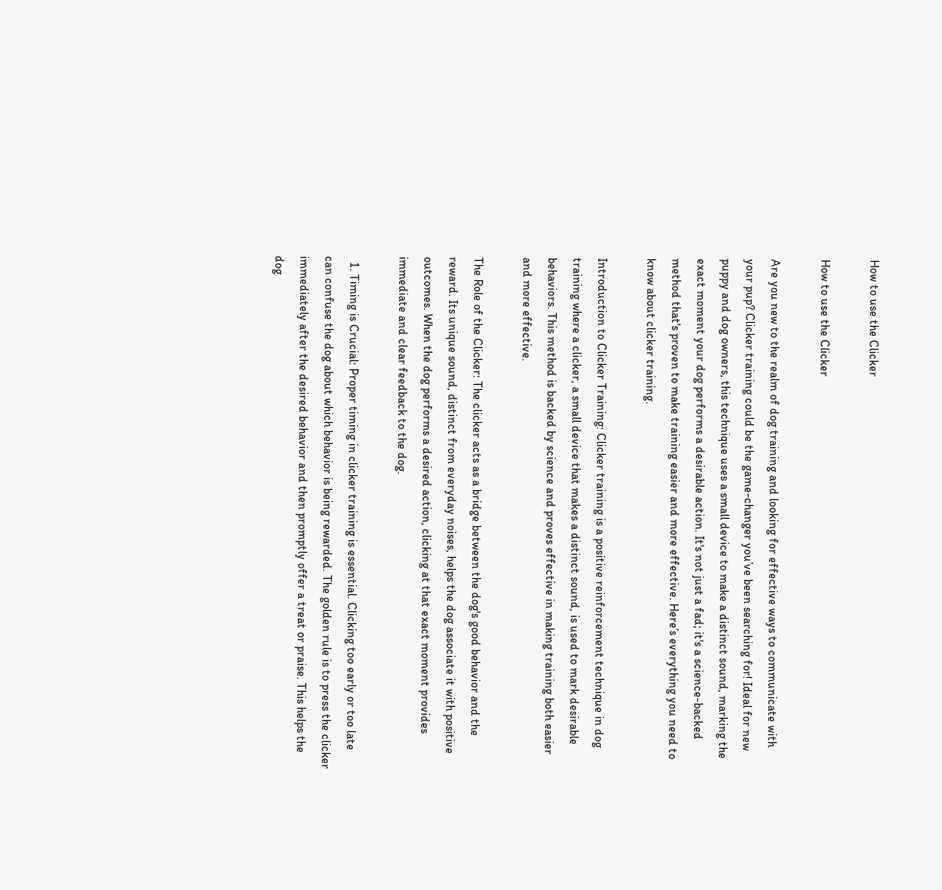How to use the Clicker

How to use the Clicker

Are you new to the realm of dog training and looking for effective ways to communicate with your pup? Clicker training could be the game-changer you’ve been searching for! Ideal for new puppy and dog owners, this technique uses a small device to make a distinct sound, marking the exact moment your dog performs a desirable action. It's not just a fad; it's a science-backed method that's proven to make training easier and more effective. Here’s everything you need to know about clicker training.

Introduction to Clicker Training: Clicker training is a positive reinforcement technique in dog training where a clicker, a small device that makes a distinct sound, is used to mark desirable behaviors. This method is backed by science and proves effective in making training both easier and more effective.

The Role of the Clicker: The clicker acts as a bridge between the dog's good behavior and the reward. Its unique sound, distinct from everyday noises, helps the dog associate it with positive outcomes. When the dog performs a desired action, clicking at that exact moment provides immediate and clear feedback to the dog.

  1. Timing is Crucial: Proper timing in clicker training is essential. Clicking too early or too late can confuse the dog about which behavior is being rewarded. The golden rule is to press the clicker immediately after the desired behavior and then promptly offer a treat or praise. This helps the dog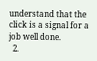understand that the click is a signal for a job well done.
  2.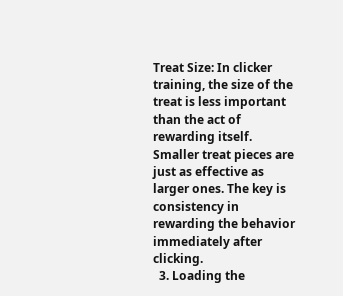Treat Size: In clicker training, the size of the treat is less important than the act of rewarding itself. Smaller treat pieces are just as effective as larger ones. The key is consistency in rewarding the behavior immediately after clicking.
  3. Loading the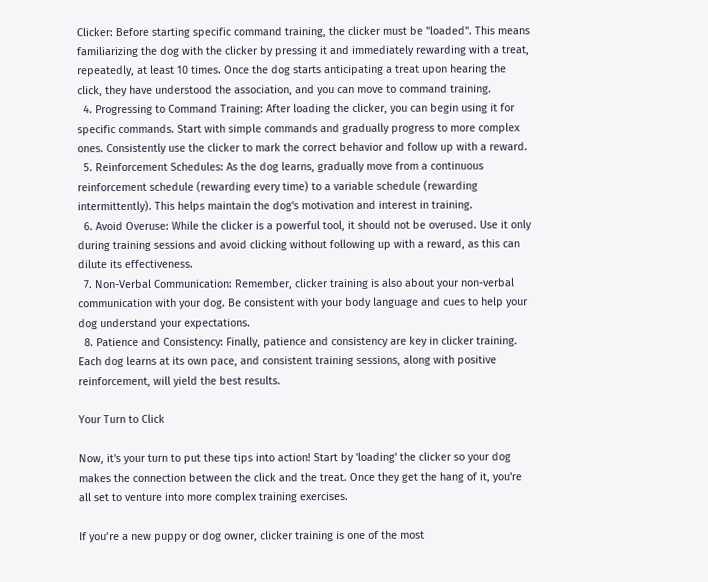Clicker: Before starting specific command training, the clicker must be "loaded". This means familiarizing the dog with the clicker by pressing it and immediately rewarding with a treat, repeatedly, at least 10 times. Once the dog starts anticipating a treat upon hearing the click, they have understood the association, and you can move to command training.
  4. Progressing to Command Training: After loading the clicker, you can begin using it for specific commands. Start with simple commands and gradually progress to more complex ones. Consistently use the clicker to mark the correct behavior and follow up with a reward.
  5. Reinforcement Schedules: As the dog learns, gradually move from a continuous reinforcement schedule (rewarding every time) to a variable schedule (rewarding intermittently). This helps maintain the dog's motivation and interest in training.
  6. Avoid Overuse: While the clicker is a powerful tool, it should not be overused. Use it only during training sessions and avoid clicking without following up with a reward, as this can dilute its effectiveness.
  7. Non-Verbal Communication: Remember, clicker training is also about your non-verbal communication with your dog. Be consistent with your body language and cues to help your dog understand your expectations.
  8. Patience and Consistency: Finally, patience and consistency are key in clicker training. Each dog learns at its own pace, and consistent training sessions, along with positive reinforcement, will yield the best results.

Your Turn to Click

Now, it's your turn to put these tips into action! Start by 'loading' the clicker so your dog makes the connection between the click and the treat. Once they get the hang of it, you're all set to venture into more complex training exercises.

If you’re a new puppy or dog owner, clicker training is one of the most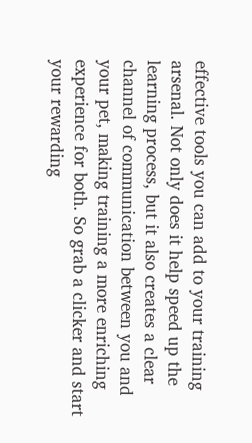effective tools you can add to your training arsenal. Not only does it help speed up the learning process, but it also creates a clear channel of communication between you and your pet, making training a more enriching experience for both. So grab a clicker and start your rewarding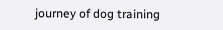journey of dog training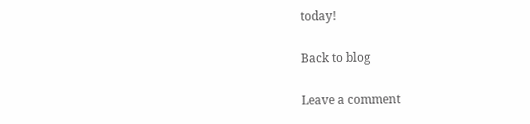today!

Back to blog

Leave a comment